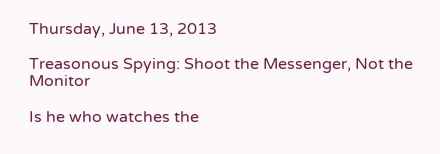Thursday, June 13, 2013

Treasonous Spying: Shoot the Messenger, Not the Monitor

Is he who watches the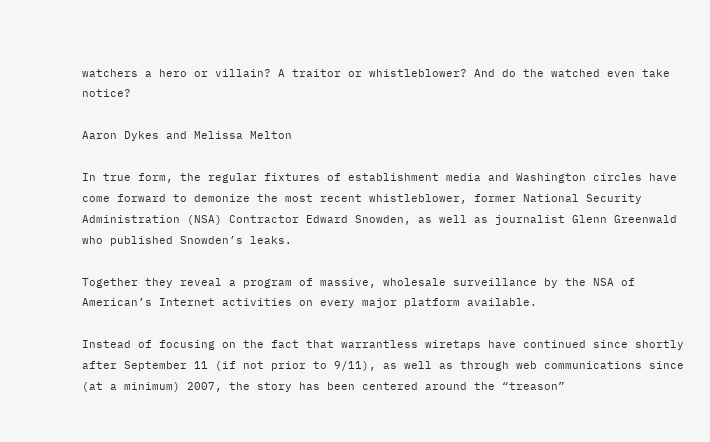watchers a hero or villain? A traitor or whistleblower? And do the watched even take notice?

Aaron Dykes and Melissa Melton

In true form, the regular fixtures of establishment media and Washington circles have come forward to demonize the most recent whistleblower, former National Security Administration (NSA) Contractor Edward Snowden, as well as journalist Glenn Greenwald who published Snowden’s leaks.

Together they reveal a program of massive, wholesale surveillance by the NSA of American’s Internet activities on every major platform available.

Instead of focusing on the fact that warrantless wiretaps have continued since shortly after September 11 (if not prior to 9/11), as well as through web communications since (at a minimum) 2007, the story has been centered around the “treason”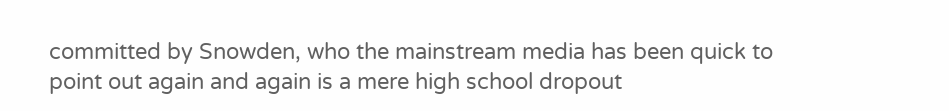committed by Snowden, who the mainstream media has been quick to point out again and again is a mere high school dropout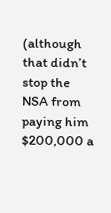(although that didn’t stop the NSA from paying him $200,000 a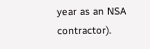year as an NSA contractor).